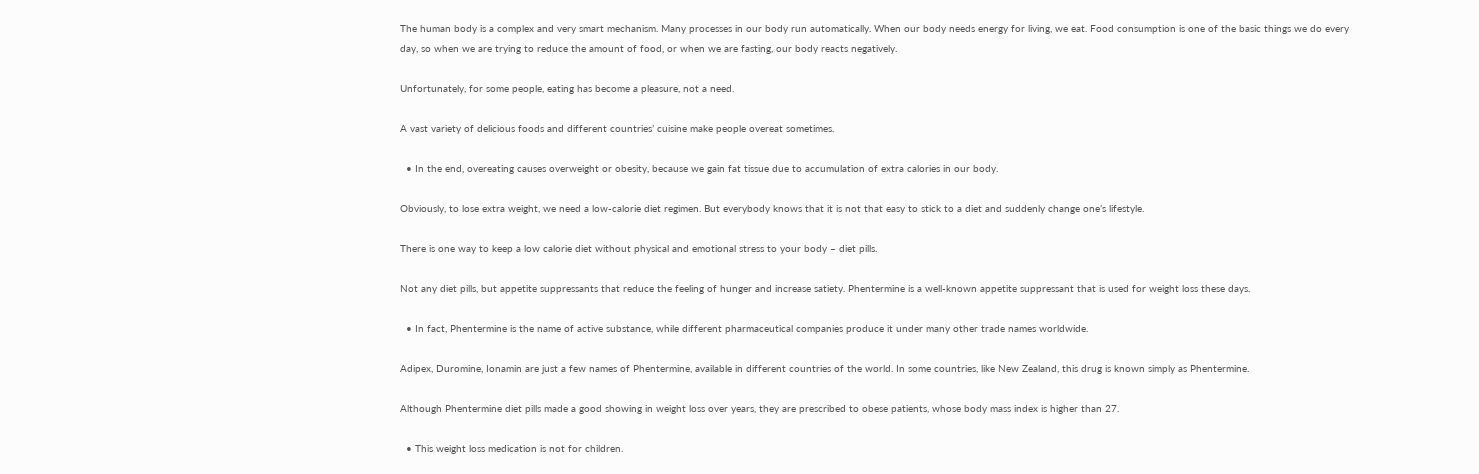The human body is a complex and very smart mechanism. Many processes in our body run automatically. When our body needs energy for living, we eat. Food consumption is one of the basic things we do every day, so when we are trying to reduce the amount of food, or when we are fasting, our body reacts negatively.

Unfortunately, for some people, eating has become a pleasure, not a need.

A vast variety of delicious foods and different countries’ cuisine make people overeat sometimes.

  • In the end, overeating causes overweight or obesity, because we gain fat tissue due to accumulation of extra calories in our body.

Obviously, to lose extra weight, we need a low-calorie diet regimen. But everybody knows that it is not that easy to stick to a diet and suddenly change one’s lifestyle.

There is one way to keep a low calorie diet without physical and emotional stress to your body – diet pills.

Not any diet pills, but appetite suppressants that reduce the feeling of hunger and increase satiety. Phentermine is a well-known appetite suppressant that is used for weight loss these days.

  • In fact, Phentermine is the name of active substance, while different pharmaceutical companies produce it under many other trade names worldwide.

Adipex, Duromine, Ionamin are just a few names of Phentermine, available in different countries of the world. In some countries, like New Zealand, this drug is known simply as Phentermine.

Although Phentermine diet pills made a good showing in weight loss over years, they are prescribed to obese patients, whose body mass index is higher than 27.

  • This weight loss medication is not for children.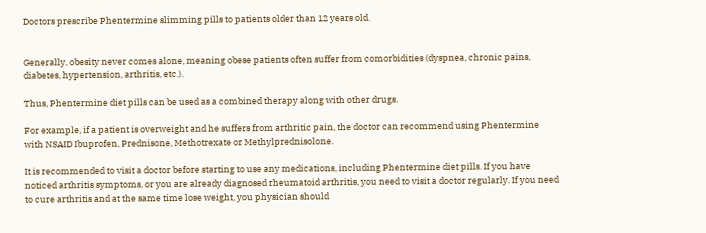Doctors prescribe Phentermine slimming pills to patients older than 12 years old.


Generally, obesity never comes alone, meaning obese patients often suffer from comorbidities (dyspnea, chronic pains, diabetes, hypertension, arthritis, etc.).

Thus, Phentermine diet pills can be used as a combined therapy along with other drugs.

For example, if a patient is overweight and he suffers from arthritic pain, the doctor can recommend using Phentermine with NSAID Ibuprofen, Prednisone, Methotrexate or Methylprednisolone.

It is recommended to visit a doctor before starting to use any medications, including Phentermine diet pills. If you have noticed arthritis symptoms, or you are already diagnosed rheumatoid arthritis, you need to visit a doctor regularly. If you need to cure arthritis and at the same time lose weight, you physician should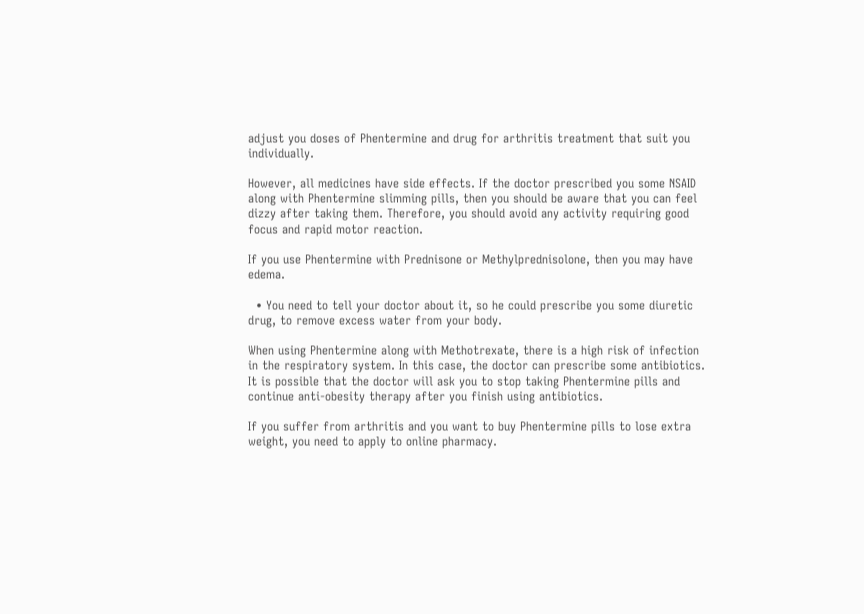adjust you doses of Phentermine and drug for arthritis treatment that suit you individually.

However, all medicines have side effects. If the doctor prescribed you some NSAID along with Phentermine slimming pills, then you should be aware that you can feel dizzy after taking them. Therefore, you should avoid any activity requiring good focus and rapid motor reaction.

If you use Phentermine with Prednisone or Methylprednisolone, then you may have edema.

  • You need to tell your doctor about it, so he could prescribe you some diuretic drug, to remove excess water from your body.

When using Phentermine along with Methotrexate, there is a high risk of infection in the respiratory system. In this case, the doctor can prescribe some antibiotics. It is possible that the doctor will ask you to stop taking Phentermine pills and continue anti-obesity therapy after you finish using antibiotics.

If you suffer from arthritis and you want to buy Phentermine pills to lose extra weight, you need to apply to online pharmacy.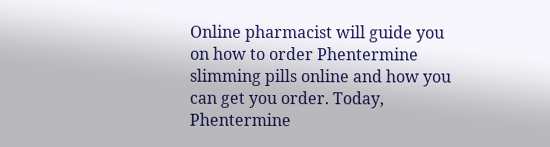Online pharmacist will guide you on how to order Phentermine slimming pills online and how you can get you order. Today, Phentermine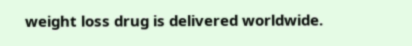weight loss drug is delivered worldwide.